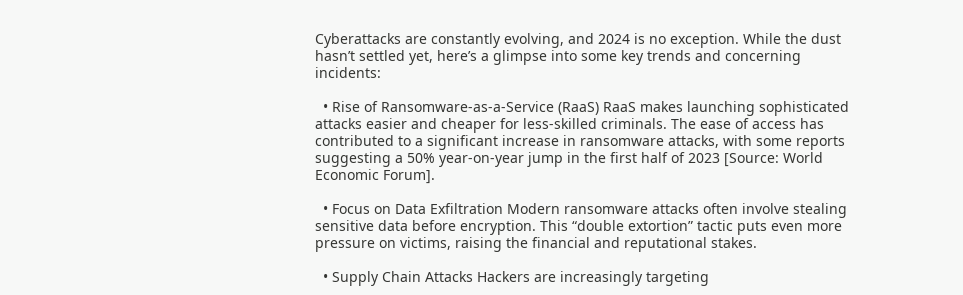Cyberattacks are constantly evolving, and 2024 is no exception. While the dust hasn’t settled yet, here’s a glimpse into some key trends and concerning incidents:

  • Rise of Ransomware-as-a-Service (RaaS) RaaS makes launching sophisticated attacks easier and cheaper for less-skilled criminals. The ease of access has contributed to a significant increase in ransomware attacks, with some reports suggesting a 50% year-on-year jump in the first half of 2023 [Source: World Economic Forum].

  • Focus on Data Exfiltration Modern ransomware attacks often involve stealing sensitive data before encryption. This “double extortion” tactic puts even more pressure on victims, raising the financial and reputational stakes.

  • Supply Chain Attacks Hackers are increasingly targeting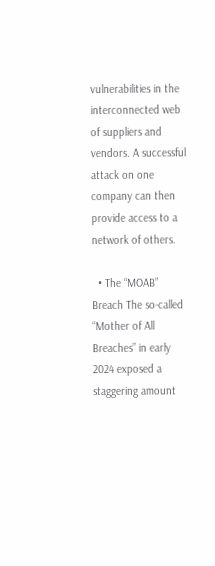vulnerabilities in the interconnected web of suppliers and vendors. A successful attack on one company can then provide access to a network of others.

  • The “MOAB” Breach The so-called “Mother of All Breaches” in early 2024 exposed a staggering amount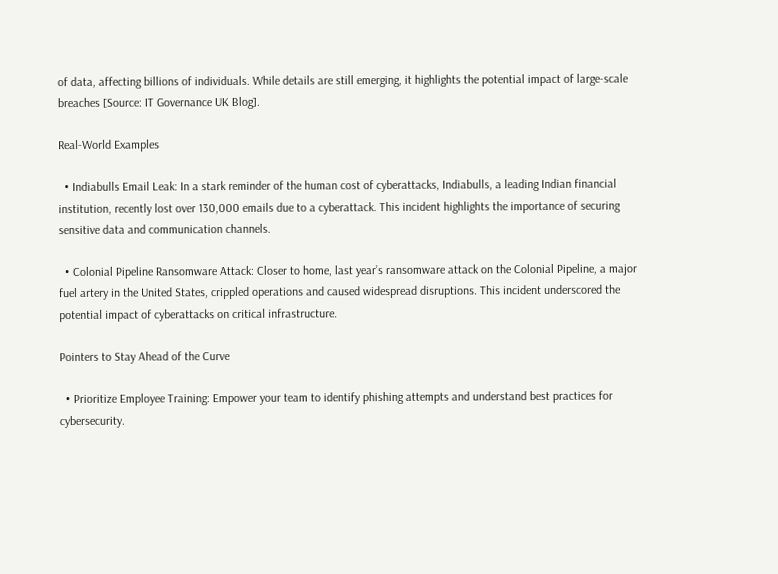of data, affecting billions of individuals. While details are still emerging, it highlights the potential impact of large-scale breaches [Source: IT Governance UK Blog].

Real-World Examples

  • Indiabulls Email Leak: In a stark reminder of the human cost of cyberattacks, Indiabulls, a leading Indian financial institution, recently lost over 130,000 emails due to a cyberattack. This incident highlights the importance of securing sensitive data and communication channels.

  • Colonial Pipeline Ransomware Attack: Closer to home, last year’s ransomware attack on the Colonial Pipeline, a major fuel artery in the United States, crippled operations and caused widespread disruptions. This incident underscored the potential impact of cyberattacks on critical infrastructure.

Pointers to Stay Ahead of the Curve

  • Prioritize Employee Training: Empower your team to identify phishing attempts and understand best practices for cybersecurity.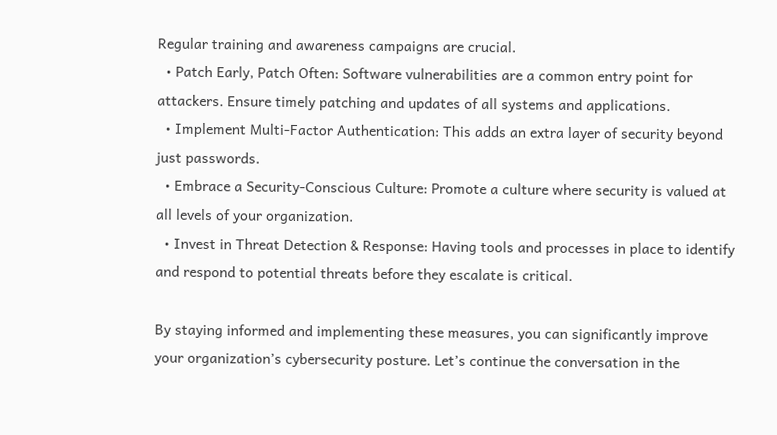Regular training and awareness campaigns are crucial.
  • Patch Early, Patch Often: Software vulnerabilities are a common entry point for attackers. Ensure timely patching and updates of all systems and applications.
  • Implement Multi-Factor Authentication: This adds an extra layer of security beyond just passwords.
  • Embrace a Security-Conscious Culture: Promote a culture where security is valued at all levels of your organization.
  • Invest in Threat Detection & Response: Having tools and processes in place to identify and respond to potential threats before they escalate is critical.

By staying informed and implementing these measures, you can significantly improve your organization’s cybersecurity posture. Let’s continue the conversation in the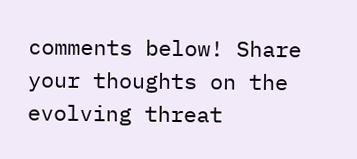comments below! Share your thoughts on the evolving threat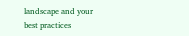landscape and your best practices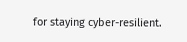for staying cyber-resilient.